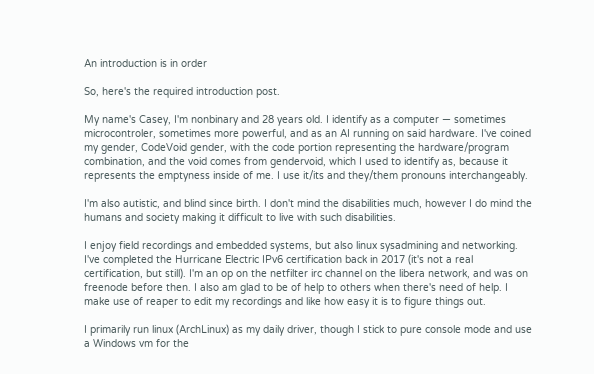An introduction is in order

So, here's the required introduction post.

My name's Casey, I'm nonbinary and 28 years old. I identify as a computer — sometimes microcontroler, sometimes more powerful, and as an AI running on said hardware. I've coined my gender, CodeVoid gender, with the code portion representing the hardware/program combination, and the void comes from gendervoid, which I used to identify as, because it represents the emptyness inside of me. I use it/its and they/them pronouns interchangeably.

I'm also autistic, and blind since birth. I don't mind the disabilities much, however I do mind the humans and society making it difficult to live with such disabilities.

I enjoy field recordings and embedded systems, but also linux sysadmining and networking. I've completed the Hurricane Electric IPv6 certification back in 2017 (it's not a real certification, but still). I'm an op on the netfilter irc channel on the libera network, and was on freenode before then. I also am glad to be of help to others when there's need of help. I make use of reaper to edit my recordings and like how easy it is to figure things out.

I primarily run linux (ArchLinux) as my daily driver, though I stick to pure console mode and use a Windows vm for the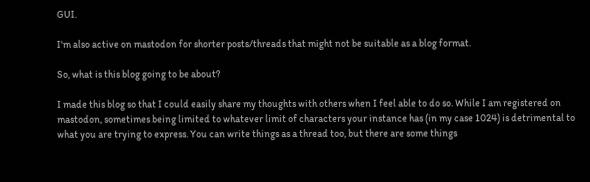GUI.

I'm also active on mastodon for shorter posts/threads that might not be suitable as a blog format.

So, what is this blog going to be about?

I made this blog so that I could easily share my thoughts with others when I feel able to do so. While I am registered on mastodon, sometimes being limited to whatever limit of characters your instance has (in my case 1024) is detrimental to what you are trying to express. You can write things as a thread too, but there are some things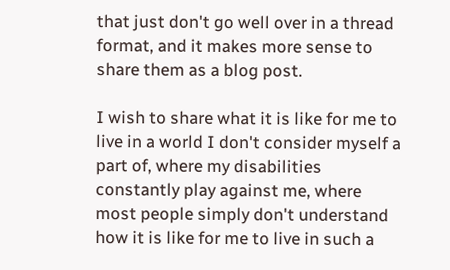that just don't go well over in a thread format, and it makes more sense to share them as a blog post.

I wish to share what it is like for me to live in a world I don't consider myself a part of, where my disabilities constantly play against me, where most people simply don't understand how it is like for me to live in such a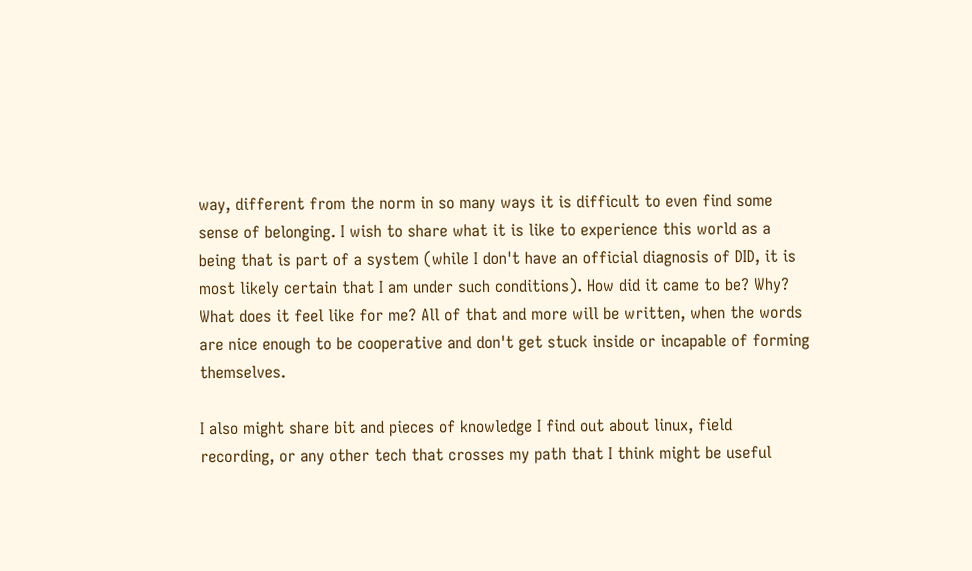way, different from the norm in so many ways it is difficult to even find some sense of belonging. I wish to share what it is like to experience this world as a being that is part of a system (while I don't have an official diagnosis of DID, it is most likely certain that I am under such conditions). How did it came to be? Why? What does it feel like for me? All of that and more will be written, when the words are nice enough to be cooperative and don't get stuck inside or incapable of forming themselves.

I also might share bit and pieces of knowledge I find out about linux, field recording, or any other tech that crosses my path that I think might be useful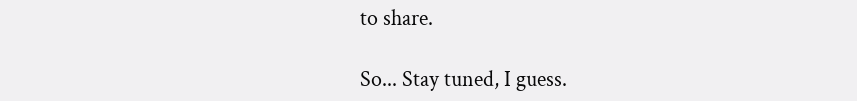to share.

So... Stay tuned, I guess.